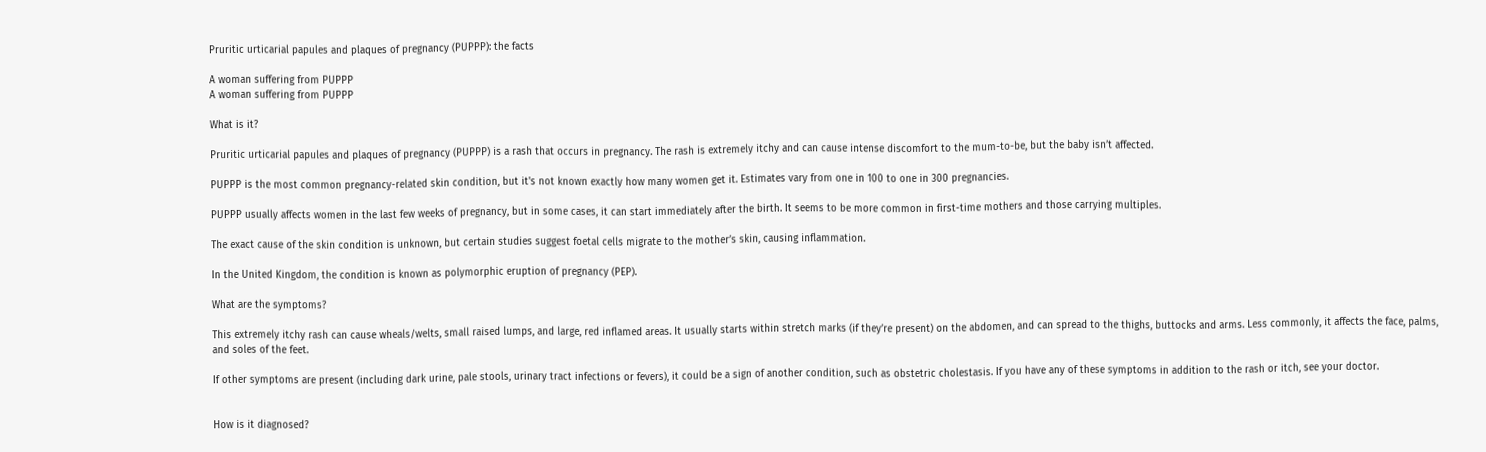Pruritic urticarial papules and plaques of pregnancy (PUPPP): the facts

A woman suffering from PUPPP
A woman suffering from PUPPP

What is it?

Pruritic urticarial papules and plaques of pregnancy (PUPPP) is a rash that occurs in pregnancy. The rash is extremely itchy and can cause intense discomfort to the mum-to-be, but the baby isn’t affected.

PUPPP is the most common pregnancy-related skin condition, but it's not known exactly how many women get it. Estimates vary from one in 100 to one in 300 pregnancies.

PUPPP usually affects women in the last few weeks of pregnancy, but in some cases, it can start immediately after the birth. It seems to be more common in first-time mothers and those carrying multiples.

The exact cause of the skin condition is unknown, but certain studies suggest foetal cells migrate to the mother’s skin, causing inflammation.

In the United Kingdom, the condition is known as polymorphic eruption of pregnancy (PEP).

What are the symptoms?

This extremely itchy rash can cause wheals/welts, small raised lumps, and large, red inflamed areas. It usually starts within stretch marks (if they’re present) on the abdomen, and can spread to the thighs, buttocks and arms. Less commonly, it affects the face, palms, and soles of the feet.

If other symptoms are present (including dark urine, pale stools, urinary tract infections or fevers), it could be a sign of another condition, such as obstetric cholestasis. If you have any of these symptoms in addition to the rash or itch, see your doctor.


How is it diagnosed?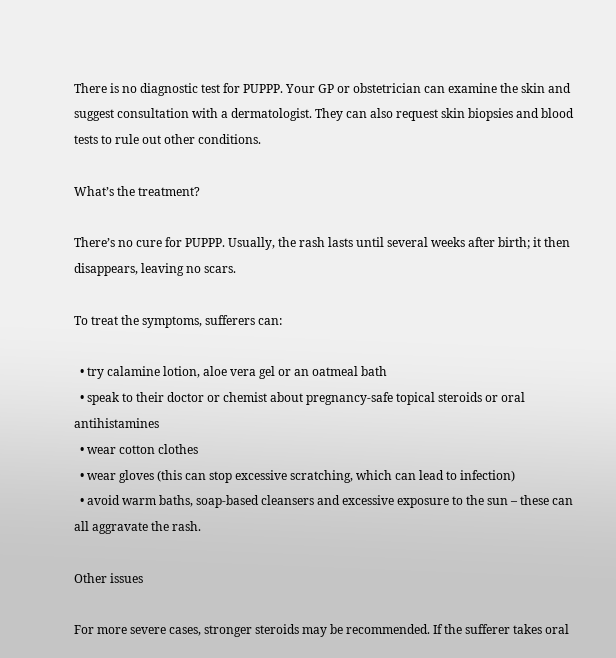There is no diagnostic test for PUPPP. Your GP or obstetrician can examine the skin and suggest consultation with a dermatologist. They can also request skin biopsies and blood tests to rule out other conditions.

What’s the treatment?

There’s no cure for PUPPP. Usually, the rash lasts until several weeks after birth; it then disappears, leaving no scars.

To treat the symptoms, sufferers can:

  • try calamine lotion, aloe vera gel or an oatmeal bath
  • speak to their doctor or chemist about pregnancy-safe topical steroids or oral antihistamines
  • wear cotton clothes
  • wear gloves (this can stop excessive scratching, which can lead to infection)
  • avoid warm baths, soap-based cleansers and excessive exposure to the sun – these can all aggravate the rash.

Other issues

For more severe cases, stronger steroids may be recommended. If the sufferer takes oral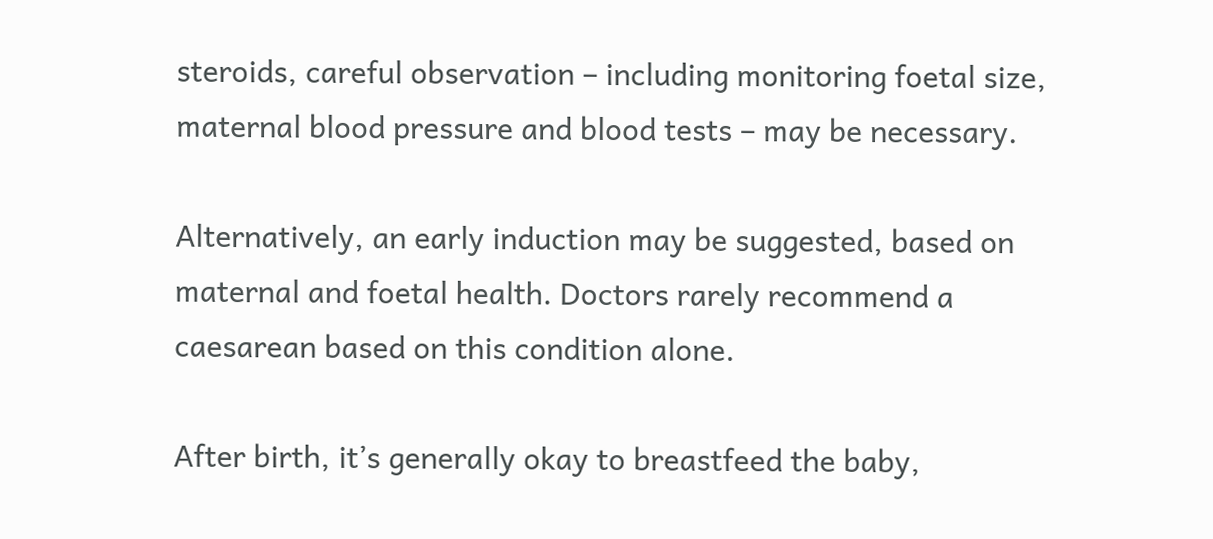steroids, careful observation – including monitoring foetal size, maternal blood pressure and blood tests – may be necessary.

Alternatively, an early induction may be suggested, based on maternal and foetal health. Doctors rarely recommend a caesarean based on this condition alone.

After birth, it’s generally okay to breastfeed the baby,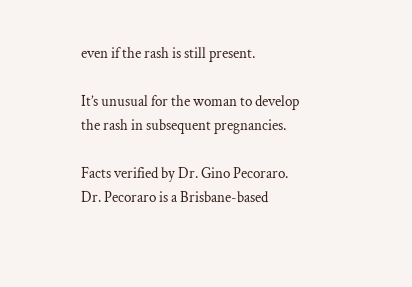even if the rash is still present.

It’s unusual for the woman to develop the rash in subsequent pregnancies.

Facts verified by Dr. Gino Pecoraro. Dr. Pecoraro is a Brisbane-based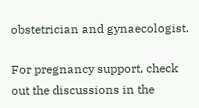obstetrician and gynaecologist.

For pregnancy support, check out the discussions in the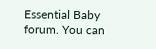Essential Baby forum. You can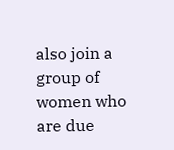also join a group of women who are due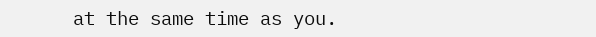at the same time as you.